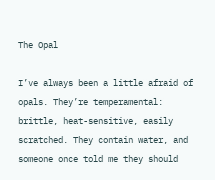The Opal

I’ve always been a little afraid of opals. They’re temperamental: brittle, heat-sensitive, easily scratched. They contain water, and someone once told me they should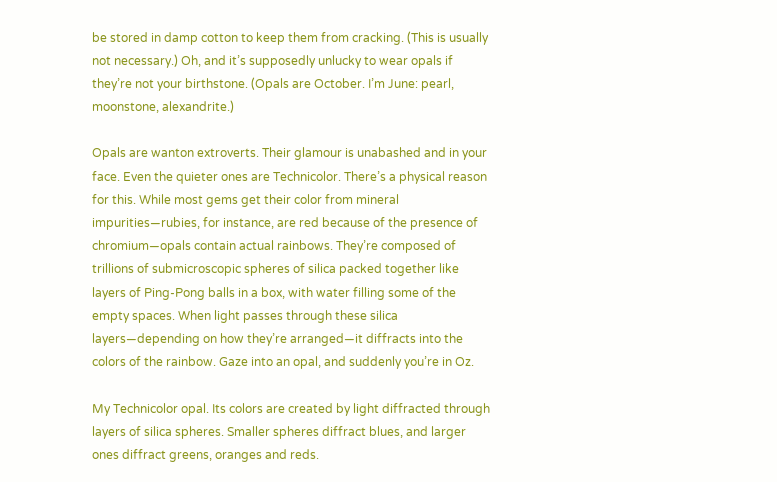be stored in damp cotton to keep them from cracking. (This is usually not necessary.) Oh, and it’s supposedly unlucky to wear opals if they’re not your birthstone. (Opals are October. I’m June: pearl, moonstone, alexandrite.)

Opals are wanton extroverts. Their glamour is unabashed and in your face. Even the quieter ones are Technicolor. There’s a physical reason for this. While most gems get their color from mineral impurities—rubies, for instance, are red because of the presence of chromium—opals contain actual rainbows. They’re composed of trillions of submicroscopic spheres of silica packed together like layers of Ping-Pong balls in a box, with water filling some of the empty spaces. When light passes through these silica layers—depending on how they’re arranged—it diffracts into the colors of the rainbow. Gaze into an opal, and suddenly you’re in Oz.

My Technicolor opal. Its colors are created by light diffracted through layers of silica spheres. Smaller spheres diffract blues, and larger ones diffract greens, oranges and reds.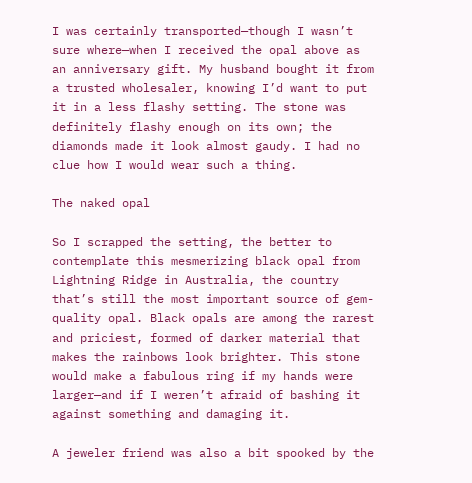I was certainly transported—though I wasn’t sure where—when I received the opal above as an anniversary gift. My husband bought it from a trusted wholesaler, knowing I’d want to put it in a less flashy setting. The stone was definitely flashy enough on its own; the diamonds made it look almost gaudy. I had no clue how I would wear such a thing.

The naked opal

So I scrapped the setting, the better to contemplate this mesmerizing black opal from Lightning Ridge in Australia, the country that’s still the most important source of gem-quality opal. Black opals are among the rarest and priciest, formed of darker material that makes the rainbows look brighter. This stone would make a fabulous ring if my hands were larger—and if I weren’t afraid of bashing it against something and damaging it.

A jeweler friend was also a bit spooked by the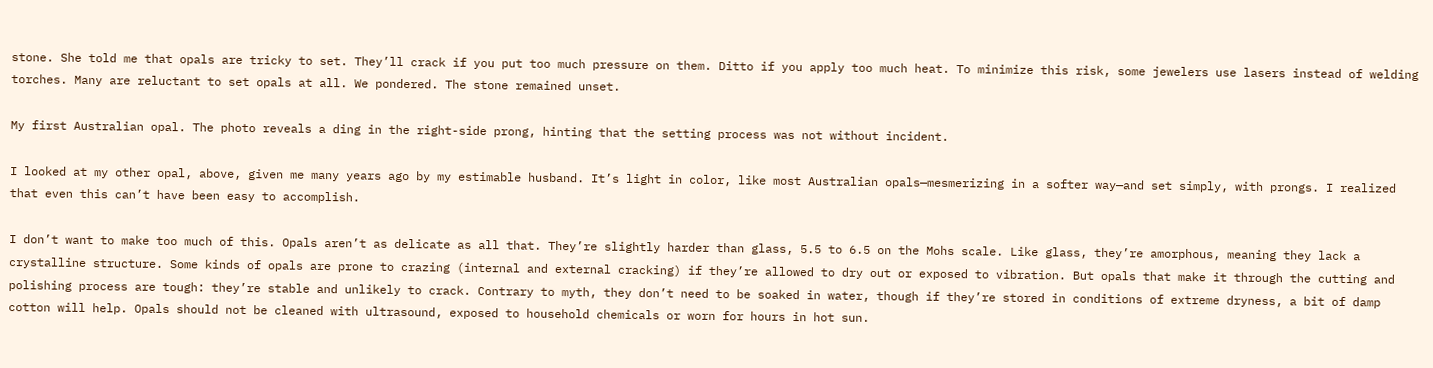stone. She told me that opals are tricky to set. They’ll crack if you put too much pressure on them. Ditto if you apply too much heat. To minimize this risk, some jewelers use lasers instead of welding torches. Many are reluctant to set opals at all. We pondered. The stone remained unset.

My first Australian opal. The photo reveals a ding in the right-side prong, hinting that the setting process was not without incident.

I looked at my other opal, above, given me many years ago by my estimable husband. It’s light in color, like most Australian opals—mesmerizing in a softer way—and set simply, with prongs. I realized that even this can’t have been easy to accomplish.

I don’t want to make too much of this. Opals aren’t as delicate as all that. They’re slightly harder than glass, 5.5 to 6.5 on the Mohs scale. Like glass, they’re amorphous, meaning they lack a crystalline structure. Some kinds of opals are prone to crazing (internal and external cracking) if they’re allowed to dry out or exposed to vibration. But opals that make it through the cutting and polishing process are tough: they’re stable and unlikely to crack. Contrary to myth, they don’t need to be soaked in water, though if they’re stored in conditions of extreme dryness, a bit of damp cotton will help. Opals should not be cleaned with ultrasound, exposed to household chemicals or worn for hours in hot sun.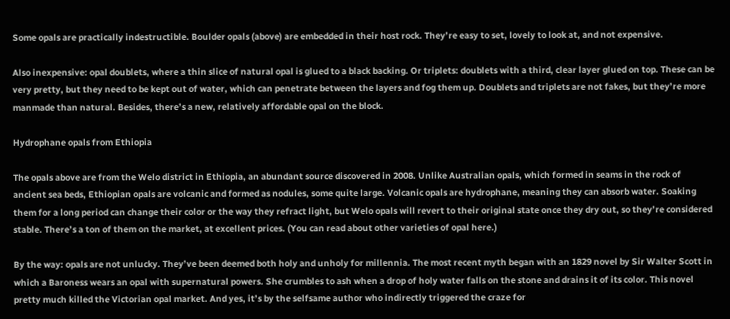Some opals are practically indestructible. Boulder opals (above) are embedded in their host rock. They’re easy to set, lovely to look at, and not expensive.

Also inexpensive: opal doublets, where a thin slice of natural opal is glued to a black backing. Or triplets: doublets with a third, clear layer glued on top. These can be very pretty, but they need to be kept out of water, which can penetrate between the layers and fog them up. Doublets and triplets are not fakes, but they’re more manmade than natural. Besides, there’s a new, relatively affordable opal on the block.

Hydrophane opals from Ethiopia

The opals above are from the Welo district in Ethiopia, an abundant source discovered in 2008. Unlike Australian opals, which formed in seams in the rock of ancient sea beds, Ethiopian opals are volcanic and formed as nodules, some quite large. Volcanic opals are hydrophane, meaning they can absorb water. Soaking them for a long period can change their color or the way they refract light, but Welo opals will revert to their original state once they dry out, so they’re considered stable. There’s a ton of them on the market, at excellent prices. (You can read about other varieties of opal here.)

By the way: opals are not unlucky. They’ve been deemed both holy and unholy for millennia. The most recent myth began with an 1829 novel by Sir Walter Scott in which a Baroness wears an opal with supernatural powers. She crumbles to ash when a drop of holy water falls on the stone and drains it of its color. This novel pretty much killed the Victorian opal market. And yes, it’s by the selfsame author who indirectly triggered the craze for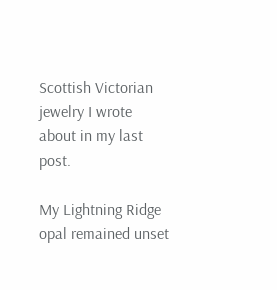Scottish Victorian jewelry I wrote about in my last post.

My Lightning Ridge opal remained unset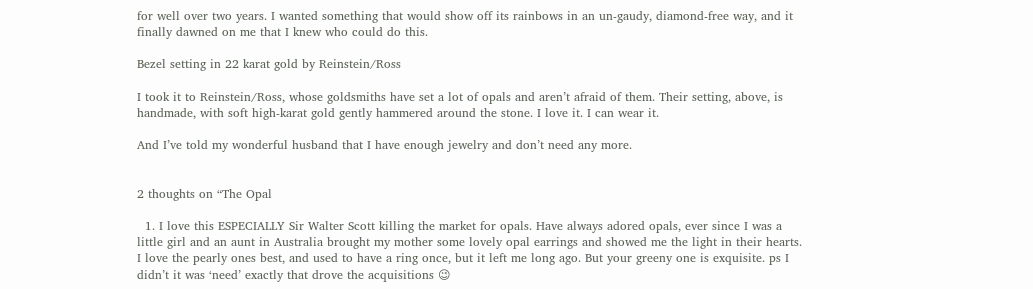for well over two years. I wanted something that would show off its rainbows in an un-gaudy, diamond-free way, and it finally dawned on me that I knew who could do this.

Bezel setting in 22 karat gold by Reinstein/Ross

I took it to Reinstein/Ross, whose goldsmiths have set a lot of opals and aren’t afraid of them. Their setting, above, is handmade, with soft high-karat gold gently hammered around the stone. I love it. I can wear it.

And I’ve told my wonderful husband that I have enough jewelry and don’t need any more.


2 thoughts on “The Opal

  1. I love this ESPECIALLY Sir Walter Scott killing the market for opals. Have always adored opals, ever since I was a little girl and an aunt in Australia brought my mother some lovely opal earrings and showed me the light in their hearts. I love the pearly ones best, and used to have a ring once, but it left me long ago. But your greeny one is exquisite. ps I didn’t it was ‘need’ exactly that drove the acquisitions 😉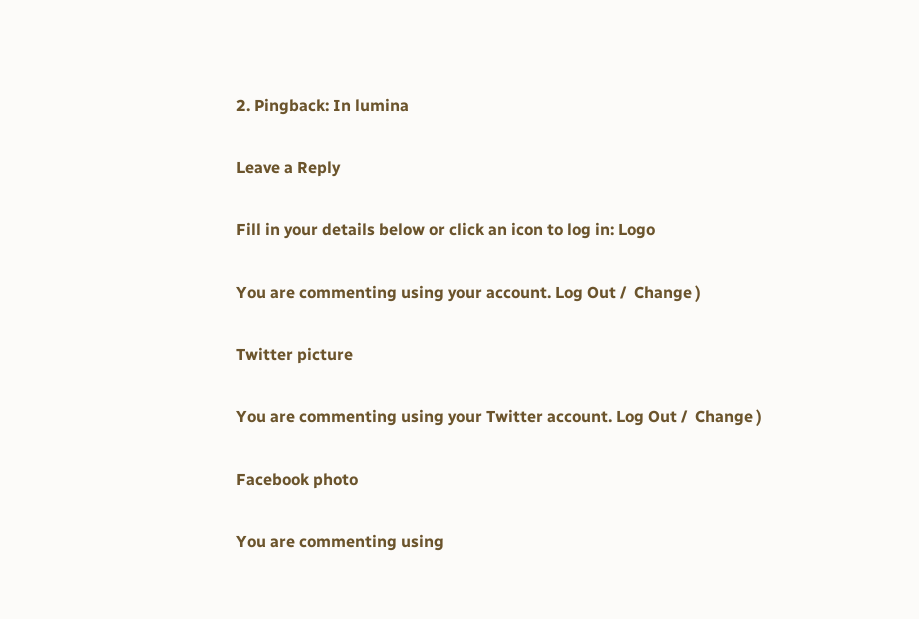2. Pingback: In lumina

Leave a Reply

Fill in your details below or click an icon to log in: Logo

You are commenting using your account. Log Out /  Change )

Twitter picture

You are commenting using your Twitter account. Log Out /  Change )

Facebook photo

You are commenting using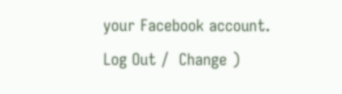your Facebook account. Log Out /  Change )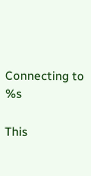Connecting to %s

This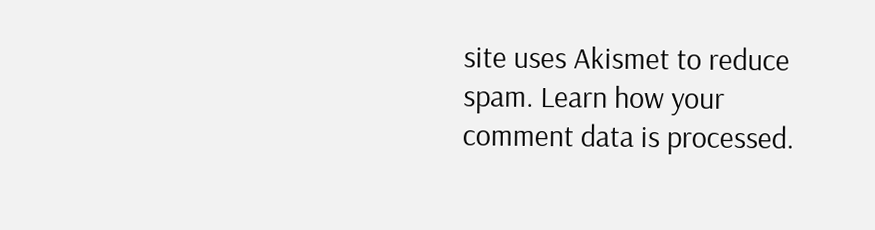site uses Akismet to reduce spam. Learn how your comment data is processed.